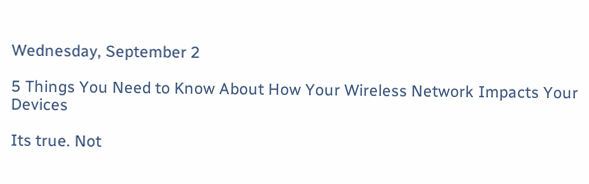Wednesday, September 2

5 Things You Need to Know About How Your Wireless Network Impacts Your Devices

Its true. Not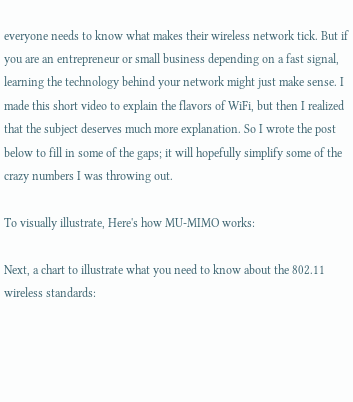everyone needs to know what makes their wireless network tick. But if you are an entrepreneur or small business depending on a fast signal, learning the technology behind your network might just make sense. I made this short video to explain the flavors of WiFi, but then I realized that the subject deserves much more explanation. So I wrote the post below to fill in some of the gaps; it will hopefully simplify some of the crazy numbers I was throwing out.

To visually illustrate, Here's how MU-MIMO works:

Next, a chart to illustrate what you need to know about the 802.11 wireless standards: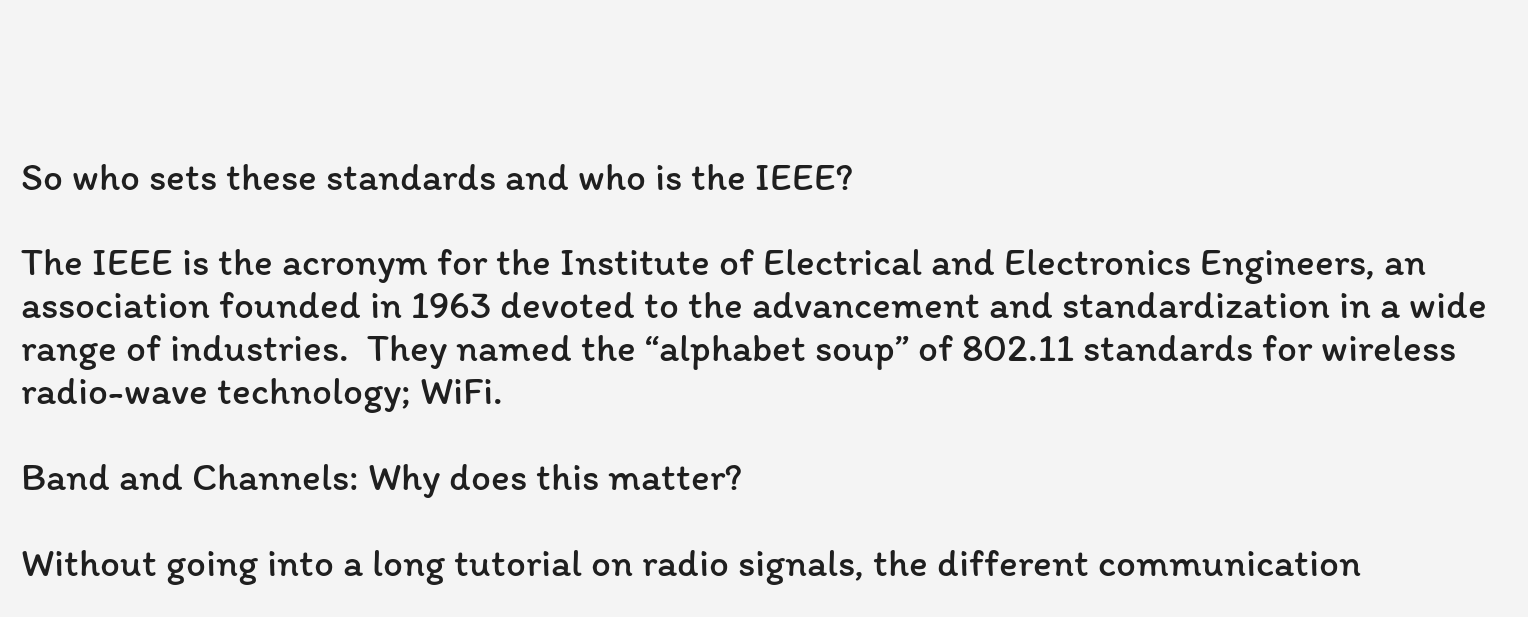So who sets these standards and who is the IEEE?

The IEEE is the acronym for the Institute of Electrical and Electronics Engineers, an association founded in 1963 devoted to the advancement and standardization in a wide range of industries.  They named the “alphabet soup” of 802.11 standards for wireless radio-wave technology; WiFi.

Band and Channels: Why does this matter?

Without going into a long tutorial on radio signals, the different communication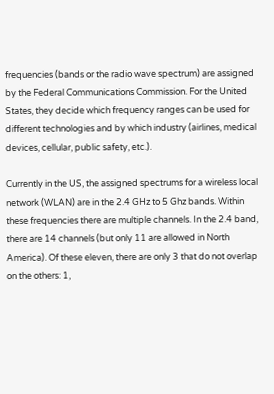frequencies (bands or the radio wave spectrum) are assigned by the Federal Communications Commission. For the United States, they decide which frequency ranges can be used for different technologies and by which industry (airlines, medical devices, cellular, public safety, etc.).

Currently in the US, the assigned spectrums for a wireless local network (WLAN) are in the 2.4 GHz to 5 Ghz bands. Within these frequencies there are multiple channels. In the 2.4 band, there are 14 channels (but only 11 are allowed in North America). Of these eleven, there are only 3 that do not overlap on the others: 1,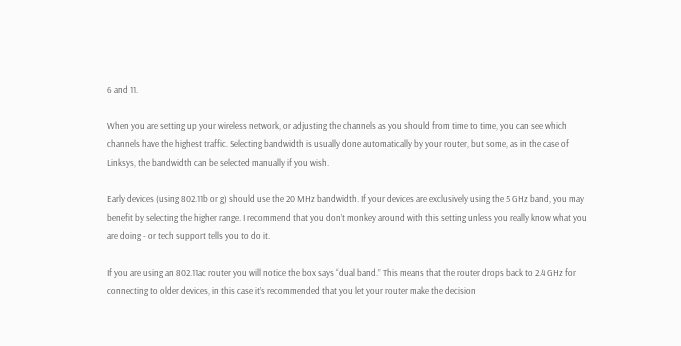6 and 11.

When you are setting up your wireless network, or adjusting the channels as you should from time to time, you can see which channels have the highest traffic. Selecting bandwidth is usually done automatically by your router, but some, as in the case of Linksys, the bandwidth can be selected manually if you wish.

Early devices (using 802.11b or g) should use the 20 MHz bandwidth. If your devices are exclusively using the 5 GHz band, you may benefit by selecting the higher range. I recommend that you don’t monkey around with this setting unless you really know what you are doing - or tech support tells you to do it.

If you are using an 802.11ac router you will notice the box says “dual band.” This means that the router drops back to 2.4 GHz for connecting to older devices, in this case it’s recommended that you let your router make the decision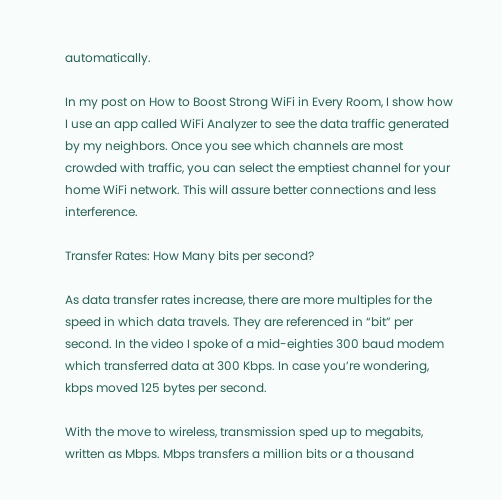automatically.

In my post on How to Boost Strong WiFi in Every Room, I show how I use an app called WiFi Analyzer to see the data traffic generated by my neighbors. Once you see which channels are most crowded with traffic, you can select the emptiest channel for your home WiFi network. This will assure better connections and less interference.

Transfer Rates: How Many bits per second?

As data transfer rates increase, there are more multiples for the speed in which data travels. They are referenced in “bit” per second. In the video I spoke of a mid-eighties 300 baud modem which transferred data at 300 Kbps. In case you’re wondering, kbps moved 125 bytes per second.

With the move to wireless, transmission sped up to megabits, written as Mbps. Mbps transfers a million bits or a thousand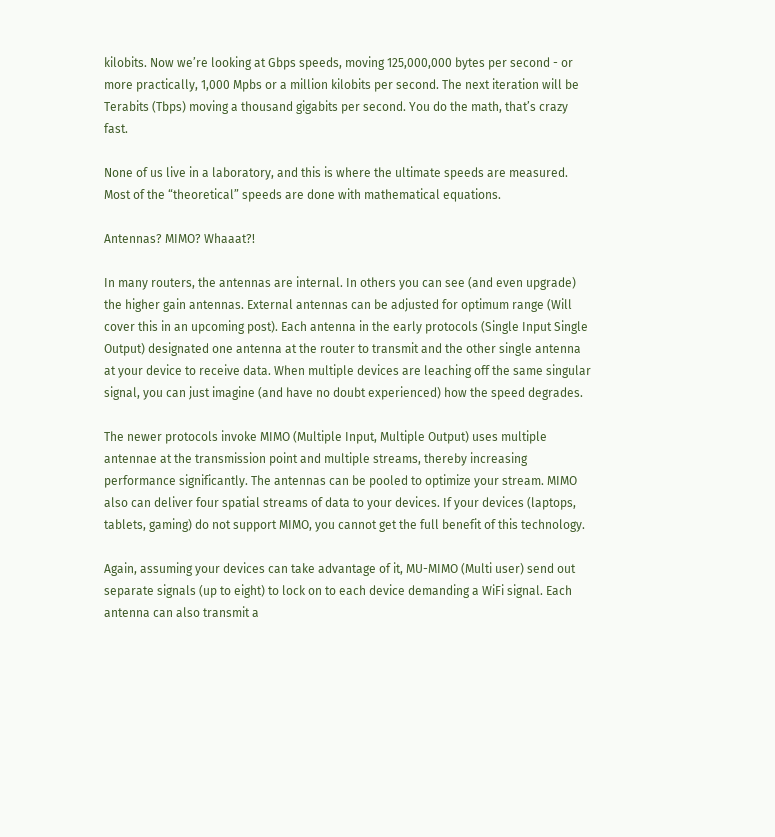kilobits. Now we’re looking at Gbps speeds, moving 125,000,000 bytes per second - or more practically, 1,000 Mpbs or a million kilobits per second. The next iteration will be Terabits (Tbps) moving a thousand gigabits per second. You do the math, that’s crazy fast.

None of us live in a laboratory, and this is where the ultimate speeds are measured. Most of the “theoretical” speeds are done with mathematical equations.

Antennas? MIMO? Whaaat?!

In many routers, the antennas are internal. In others you can see (and even upgrade) the higher gain antennas. External antennas can be adjusted for optimum range (Will cover this in an upcoming post). Each antenna in the early protocols (Single Input Single Output) designated one antenna at the router to transmit and the other single antenna at your device to receive data. When multiple devices are leaching off the same singular signal, you can just imagine (and have no doubt experienced) how the speed degrades.

The newer protocols invoke MIMO (Multiple Input, Multiple Output) uses multiple antennae at the transmission point and multiple streams, thereby increasing performance significantly. The antennas can be pooled to optimize your stream. MIMO also can deliver four spatial streams of data to your devices. If your devices (laptops, tablets, gaming) do not support MIMO, you cannot get the full benefit of this technology.

Again, assuming your devices can take advantage of it, MU-MIMO (Multi user) send out separate signals (up to eight) to lock on to each device demanding a WiFi signal. Each antenna can also transmit a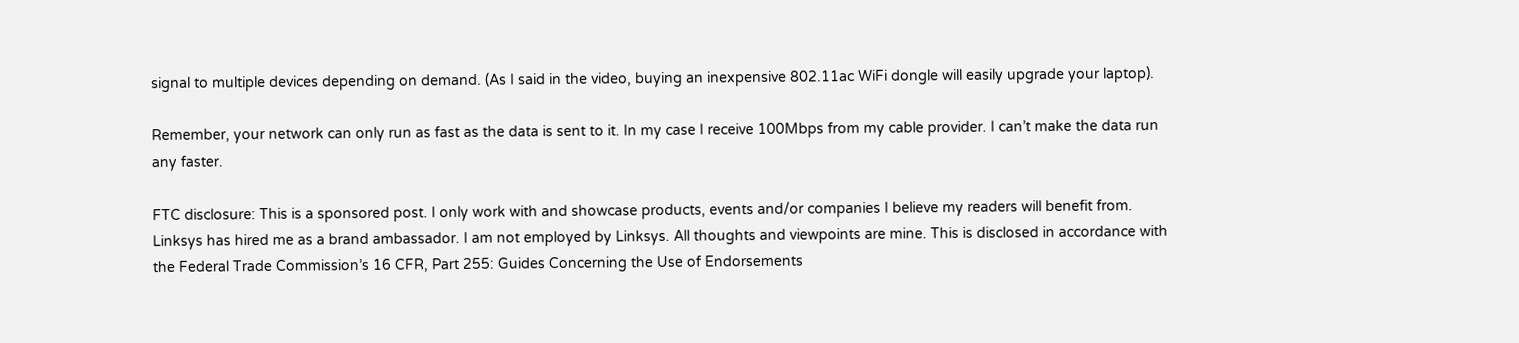signal to multiple devices depending on demand. (As I said in the video, buying an inexpensive 802.11ac WiFi dongle will easily upgrade your laptop).

Remember, your network can only run as fast as the data is sent to it. In my case I receive 100Mbps from my cable provider. I can’t make the data run any faster.

FTC disclosure: This is a sponsored post. I only work with and showcase products, events and/or companies I believe my readers will benefit from. Linksys has hired me as a brand ambassador. I am not employed by Linksys. All thoughts and viewpoints are mine. This is disclosed in accordance with the Federal Trade Commission’s 16 CFR, Part 255: Guides Concerning the Use of Endorsements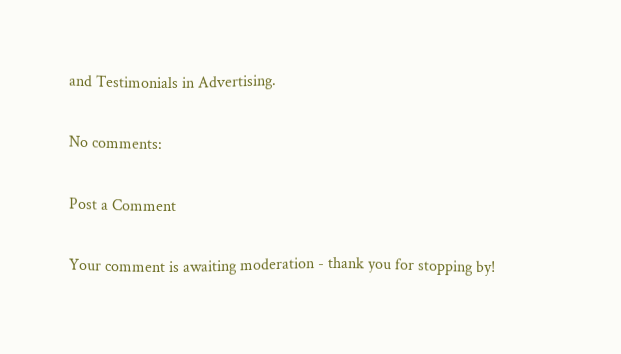and Testimonials in Advertising.

No comments:

Post a Comment

Your comment is awaiting moderation - thank you for stopping by!